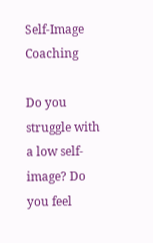Self-Image Coaching

Do you struggle with a low self-image? Do you feel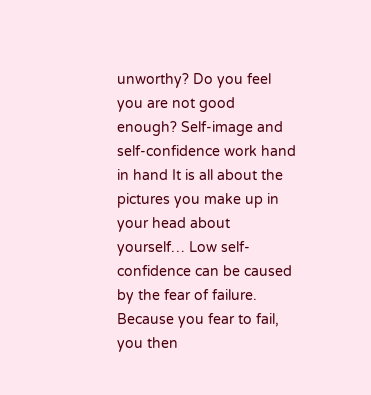unworthy? Do you feel you are not good enough? Self-image and self-confidence work hand in hand It is all about the pictures you make up in your head about yourself… Low self-confidence can be caused by the fear of failure.  Because you fear to fail, you then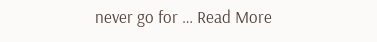never go for … Read More